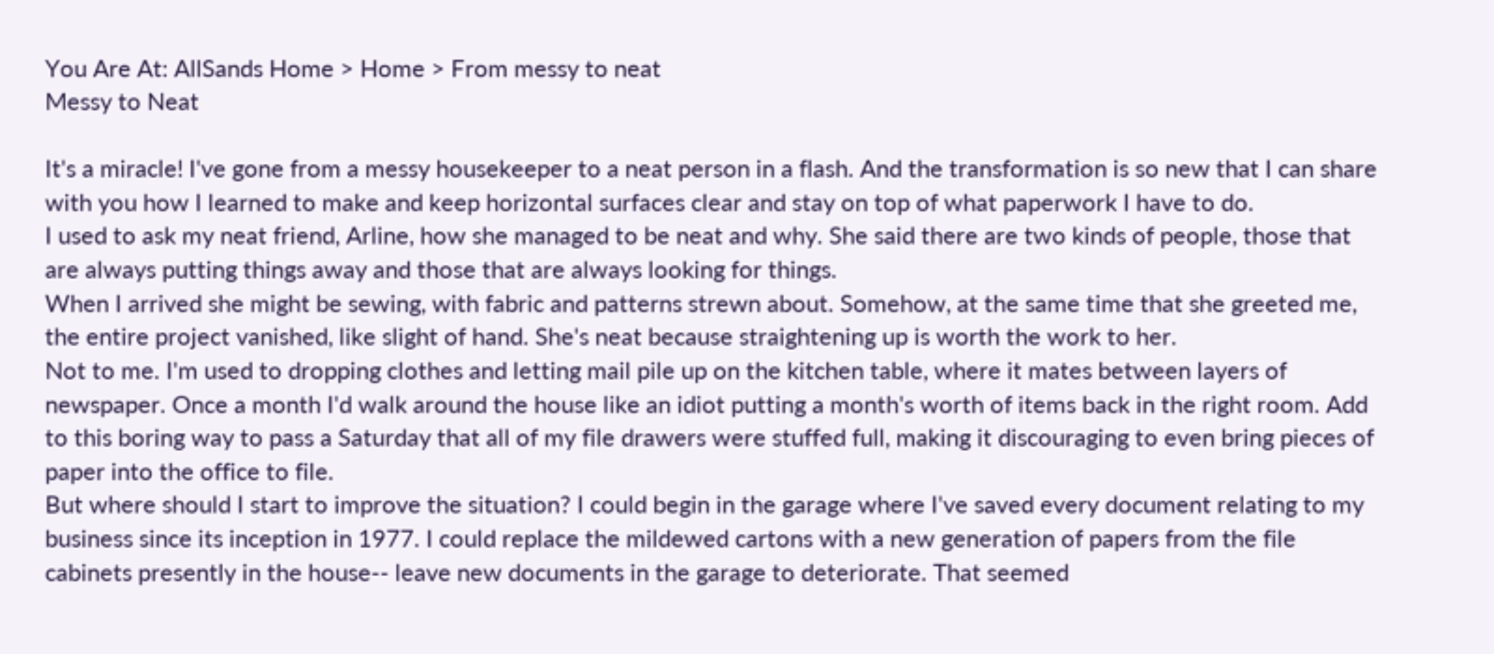You Are At: AllSands Home > Home > From messy to neat
Messy to Neat

It's a miracle! I've gone from a messy housekeeper to a neat person in a flash. And the transformation is so new that I can share with you how I learned to make and keep horizontal surfaces clear and stay on top of what paperwork I have to do.
I used to ask my neat friend, Arline, how she managed to be neat and why. She said there are two kinds of people, those that are always putting things away and those that are always looking for things.
When I arrived she might be sewing, with fabric and patterns strewn about. Somehow, at the same time that she greeted me, the entire project vanished, like slight of hand. She's neat because straightening up is worth the work to her.
Not to me. I'm used to dropping clothes and letting mail pile up on the kitchen table, where it mates between layers of newspaper. Once a month I'd walk around the house like an idiot putting a month's worth of items back in the right room. Add to this boring way to pass a Saturday that all of my file drawers were stuffed full, making it discouraging to even bring pieces of paper into the office to file.
But where should I start to improve the situation? I could begin in the garage where I've saved every document relating to my business since its inception in 1977. I could replace the mildewed cartons with a new generation of papers from the file cabinets presently in the house-- leave new documents in the garage to deteriorate. That seemed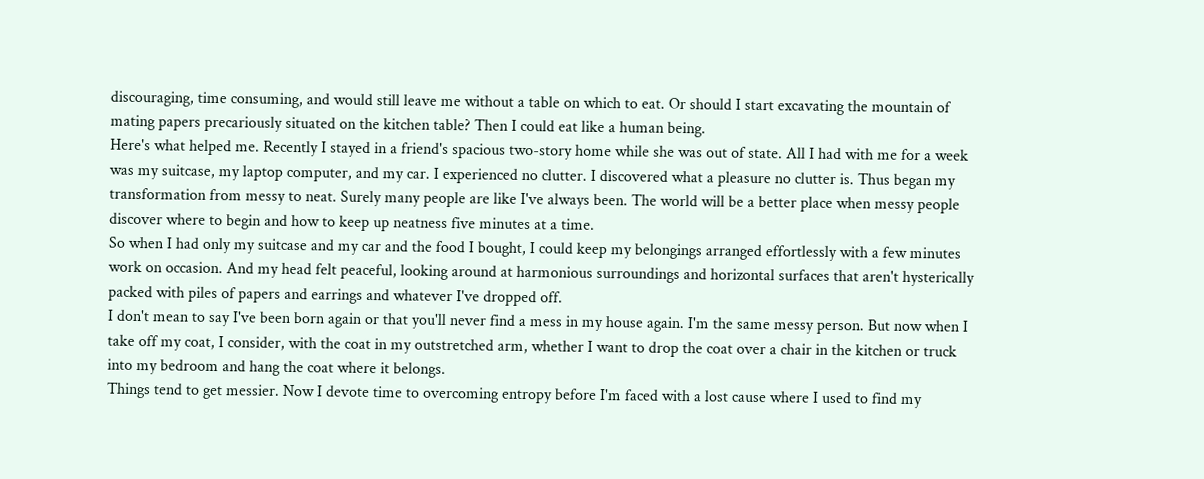discouraging, time consuming, and would still leave me without a table on which to eat. Or should I start excavating the mountain of mating papers precariously situated on the kitchen table? Then I could eat like a human being.
Here's what helped me. Recently I stayed in a friend's spacious two-story home while she was out of state. All I had with me for a week was my suitcase, my laptop computer, and my car. I experienced no clutter. I discovered what a pleasure no clutter is. Thus began my transformation from messy to neat. Surely many people are like I've always been. The world will be a better place when messy people discover where to begin and how to keep up neatness five minutes at a time.
So when I had only my suitcase and my car and the food I bought, I could keep my belongings arranged effortlessly with a few minutes work on occasion. And my head felt peaceful, looking around at harmonious surroundings and horizontal surfaces that aren't hysterically packed with piles of papers and earrings and whatever I've dropped off.
I don't mean to say I've been born again or that you'll never find a mess in my house again. I'm the same messy person. But now when I take off my coat, I consider, with the coat in my outstretched arm, whether I want to drop the coat over a chair in the kitchen or truck into my bedroom and hang the coat where it belongs.
Things tend to get messier. Now I devote time to overcoming entropy before I'm faced with a lost cause where I used to find my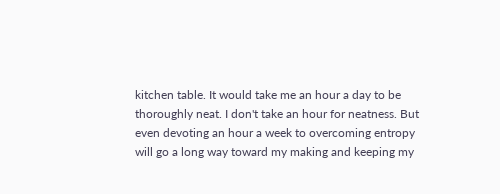kitchen table. It would take me an hour a day to be thoroughly neat. I don't take an hour for neatness. But even devoting an hour a week to overcoming entropy will go a long way toward my making and keeping my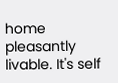home pleasantly livable. It's self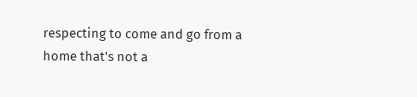respecting to come and go from a home that's not a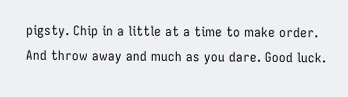pigsty. Chip in a little at a time to make order. And throw away and much as you dare. Good luck.